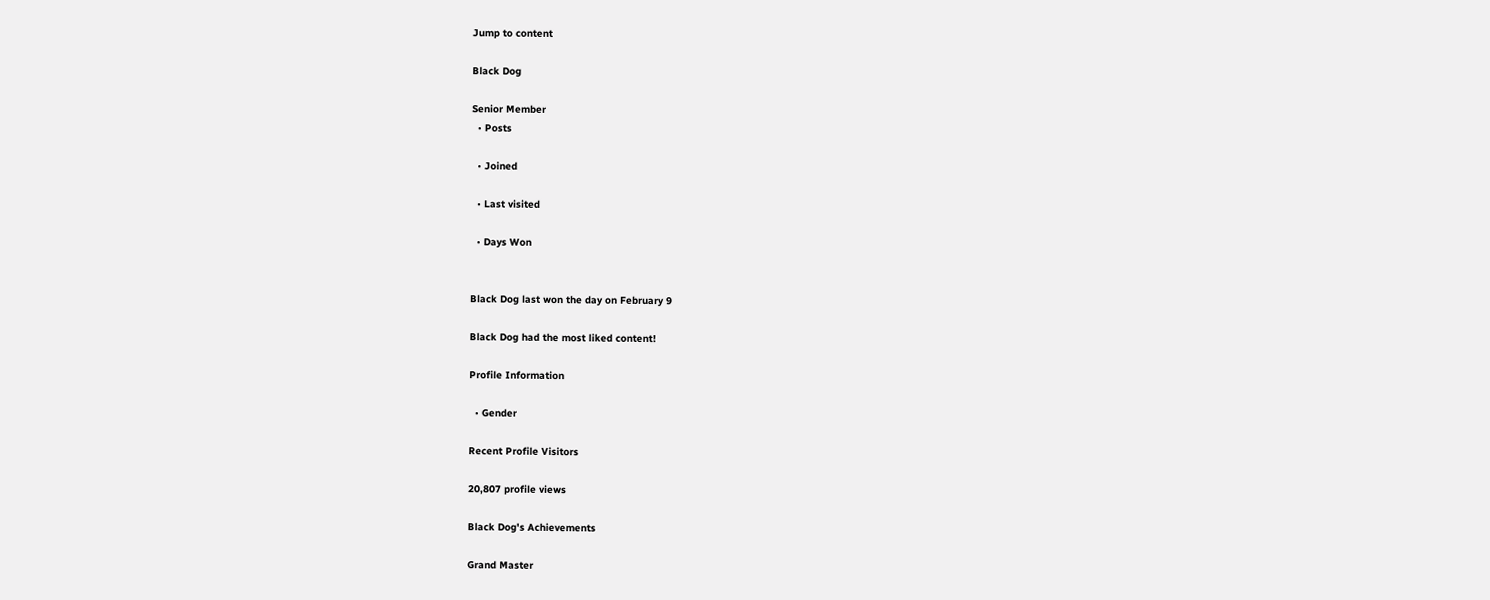Jump to content

Black Dog

Senior Member
  • Posts

  • Joined

  • Last visited

  • Days Won


Black Dog last won the day on February 9

Black Dog had the most liked content!

Profile Information

  • Gender

Recent Profile Visitors

20,807 profile views

Black Dog's Achievements

Grand Master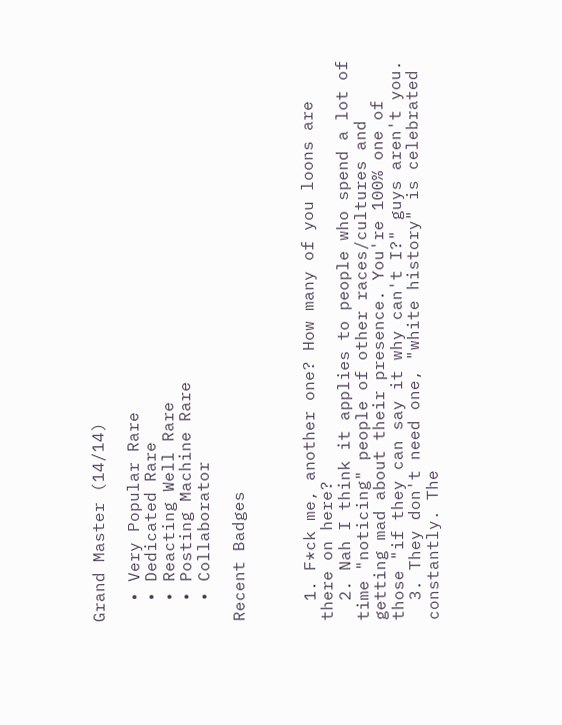Grand Master (14/14)

  • Very Popular Rare
  • Dedicated Rare
  • Reacting Well Rare
  • Posting Machine Rare
  • Collaborator

Recent Badges



  1. F*ck me, another one? How many of you loons are there on here?
  2. Nah I think it applies to people who spend a lot of time "noticing" people of other races/cultures and getting mad about their presence. You're 100% one of those "if they can say it why can't I?" guys aren't you.
  3. They don't need one, "white history" is celebrated constantly. The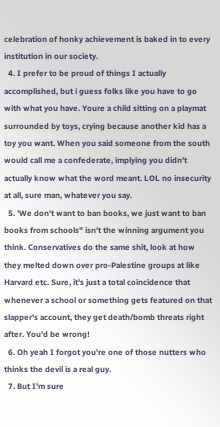celebration of honky achievement is baked in to every institution in our society.
  4. I prefer to be proud of things I actually accomplished, but i guess folks like you have to go with what you have. Youre a child sitting on a playmat surrounded by toys, crying because another kid has a toy you want. When you said someone from the south would call me a confederate, implying you didn't actually know what the word meant. LOL no insecurity at all, sure man, whatever you say.
  5. 'We don't want to ban books, we just want to ban books from schools" isn't the winning argument you think. Conservatives do the same shit, look at how they melted down over pro-Palestine groups at like Harvard etc. Sure, it's just a total coincidence that whenever a school or something gets featured on that slapper's account, they get death/bomb threats right after. You'd be wrong!
  6. Oh yeah I forgot you're one of those nutters who thinks the devil is a real guy.
  7. But I'm sure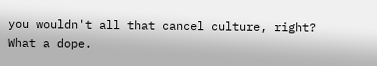you wouldn't all that cancel culture, right? What a dope.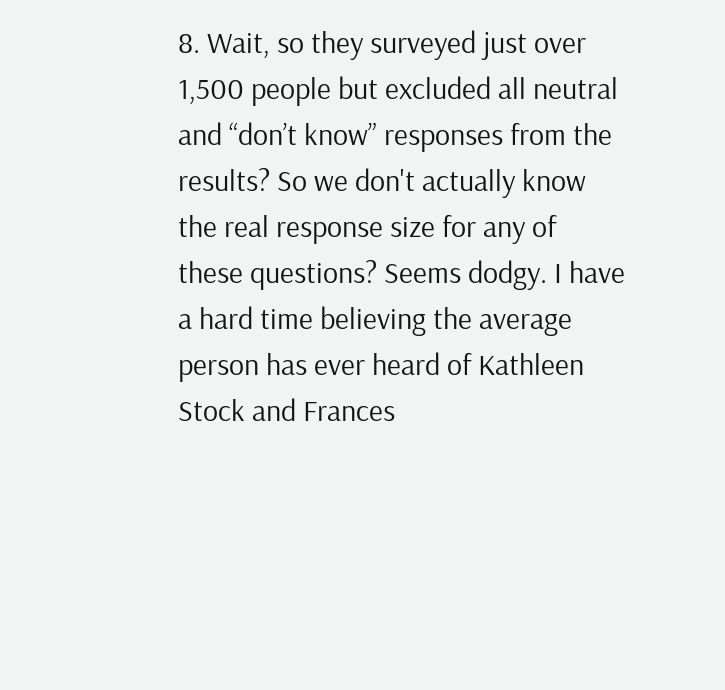8. Wait, so they surveyed just over 1,500 people but excluded all neutral and “don’t know” responses from the results? So we don't actually know the real response size for any of these questions? Seems dodgy. I have a hard time believing the average person has ever heard of Kathleen Stock and Frances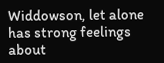Widdowson, let alone has strong feelings about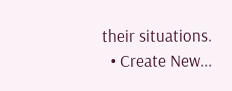their situations.
  • Create New...